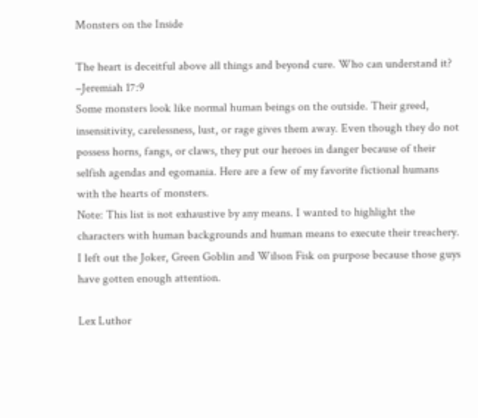Monsters on the Inside

The heart is deceitful above all things and beyond cure. Who can understand it?
–Jeremiah 17:9
Some monsters look like normal human beings on the outside. Their greed, insensitivity, carelessness, lust, or rage gives them away. Even though they do not possess horns, fangs, or claws, they put our heroes in danger because of their selfish agendas and egomania. Here are a few of my favorite fictional humans with the hearts of monsters.
Note: This list is not exhaustive by any means. I wanted to highlight the characters with human backgrounds and human means to execute their treachery. I left out the Joker, Green Goblin and Wilson Fisk on purpose because those guys have gotten enough attention.

Lex Luthor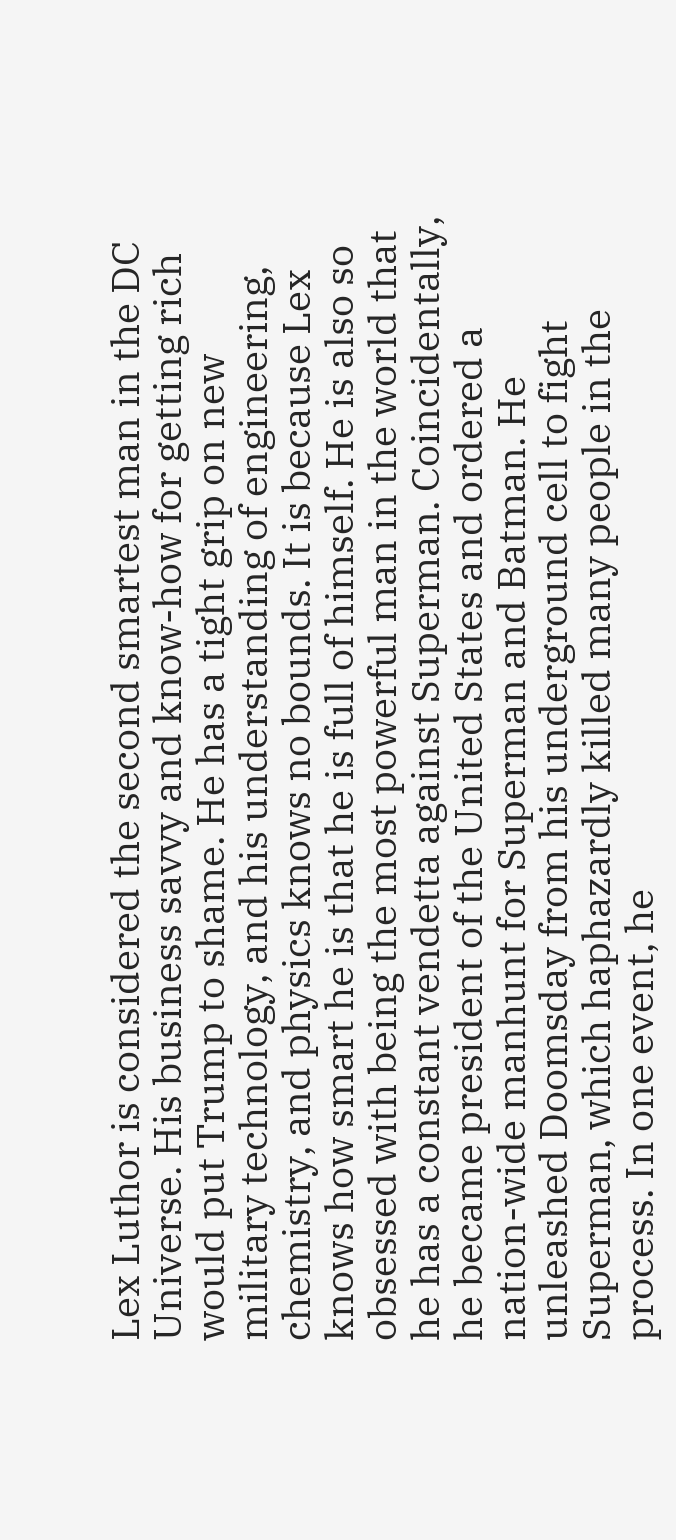Lex Luthor is considered the second smartest man in the DC Universe. His business savvy and know-how for getting rich would put Trump to shame. He has a tight grip on new military technology, and his understanding of engineering, chemistry, and physics knows no bounds. It is because Lex knows how smart he is that he is full of himself. He is also so obsessed with being the most powerful man in the world that he has a constant vendetta against Superman. Coincidentally, he became president of the United States and ordered a nation-wide manhunt for Superman and Batman. He unleashed Doomsday from his underground cell to fight Superman, which haphazardly killed many people in the process. In one event, he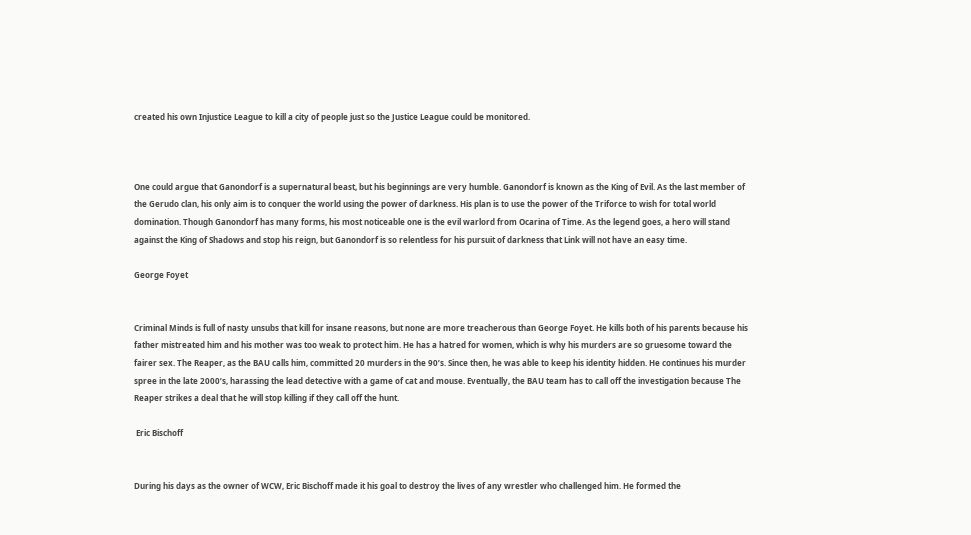created his own Injustice League to kill a city of people just so the Justice League could be monitored.



One could argue that Ganondorf is a supernatural beast, but his beginnings are very humble. Ganondorf is known as the King of Evil. As the last member of the Gerudo clan, his only aim is to conquer the world using the power of darkness. His plan is to use the power of the Triforce to wish for total world domination. Though Ganondorf has many forms, his most noticeable one is the evil warlord from Ocarina of Time. As the legend goes, a hero will stand against the King of Shadows and stop his reign, but Ganondorf is so relentless for his pursuit of darkness that Link will not have an easy time.

George Foyet


Criminal Minds is full of nasty unsubs that kill for insane reasons, but none are more treacherous than George Foyet. He kills both of his parents because his father mistreated him and his mother was too weak to protect him. He has a hatred for women, which is why his murders are so gruesome toward the fairer sex. The Reaper, as the BAU calls him, committed 20 murders in the 90’s. Since then, he was able to keep his identity hidden. He continues his murder spree in the late 2000’s, harassing the lead detective with a game of cat and mouse. Eventually, the BAU team has to call off the investigation because The Reaper strikes a deal that he will stop killing if they call off the hunt.

 Eric Bischoff


During his days as the owner of WCW, Eric Bischoff made it his goal to destroy the lives of any wrestler who challenged him. He formed the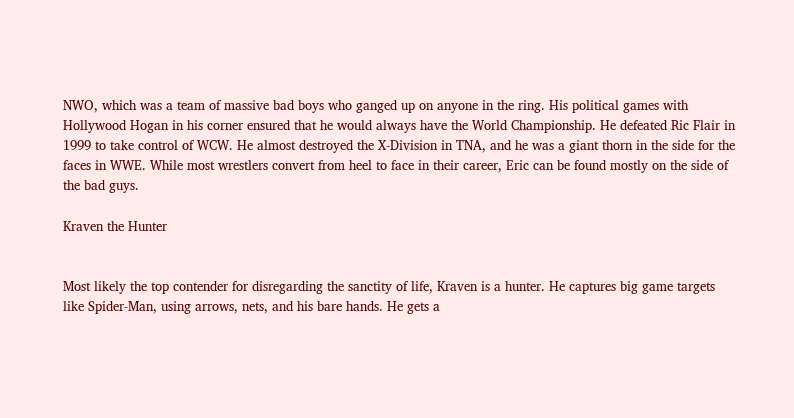NWO, which was a team of massive bad boys who ganged up on anyone in the ring. His political games with Hollywood Hogan in his corner ensured that he would always have the World Championship. He defeated Ric Flair in 1999 to take control of WCW. He almost destroyed the X-Division in TNA, and he was a giant thorn in the side for the faces in WWE. While most wrestlers convert from heel to face in their career, Eric can be found mostly on the side of the bad guys.

Kraven the Hunter


Most likely the top contender for disregarding the sanctity of life, Kraven is a hunter. He captures big game targets like Spider-Man, using arrows, nets, and his bare hands. He gets a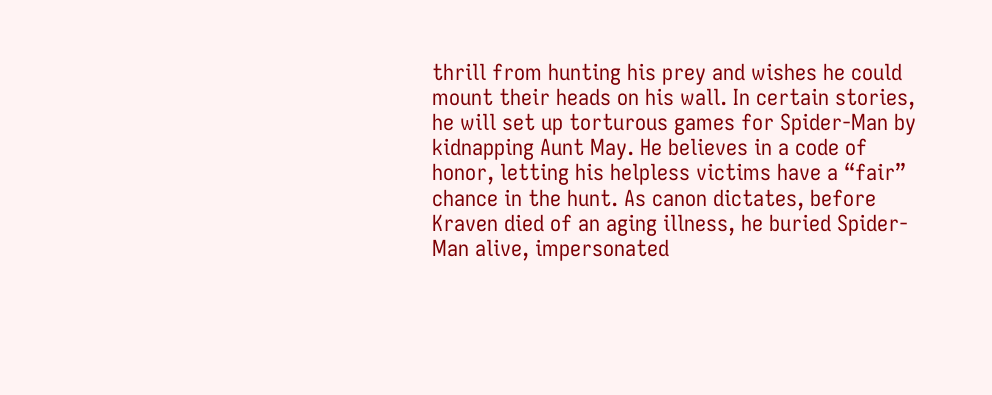thrill from hunting his prey and wishes he could mount their heads on his wall. In certain stories, he will set up torturous games for Spider-Man by kidnapping Aunt May. He believes in a code of honor, letting his helpless victims have a “fair” chance in the hunt. As canon dictates, before Kraven died of an aging illness, he buried Spider-Man alive, impersonated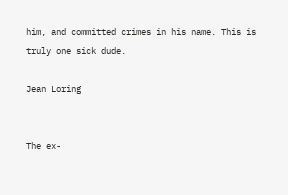him, and committed crimes in his name. This is truly one sick dude.

Jean Loring


The ex-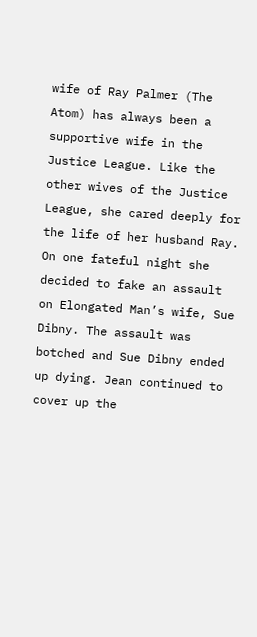wife of Ray Palmer (The Atom) has always been a supportive wife in the Justice League. Like the other wives of the Justice League, she cared deeply for the life of her husband Ray. On one fateful night she decided to fake an assault on Elongated Man’s wife, Sue Dibny. The assault was botched and Sue Dibny ended up dying. Jean continued to cover up the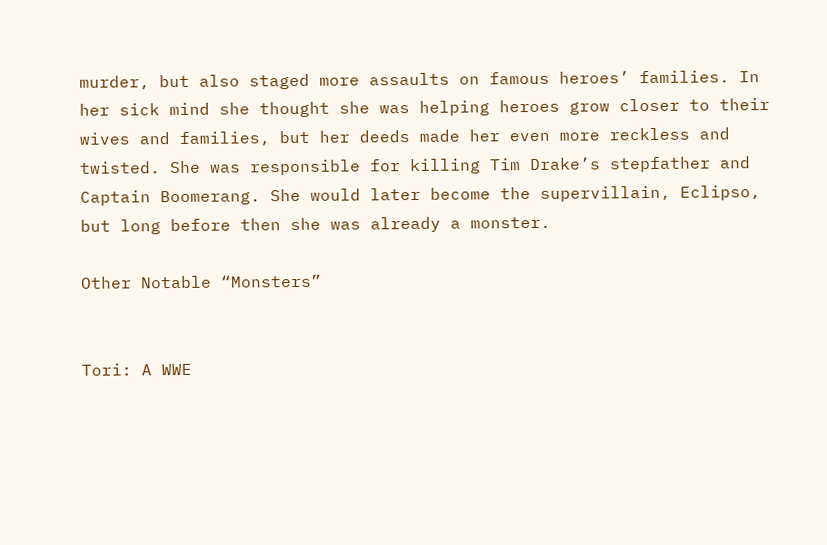murder, but also staged more assaults on famous heroes’ families. In her sick mind she thought she was helping heroes grow closer to their wives and families, but her deeds made her even more reckless and twisted. She was responsible for killing Tim Drake’s stepfather and Captain Boomerang. She would later become the supervillain, Eclipso, but long before then she was already a monster.

Other Notable “Monsters”


Tori: A WWE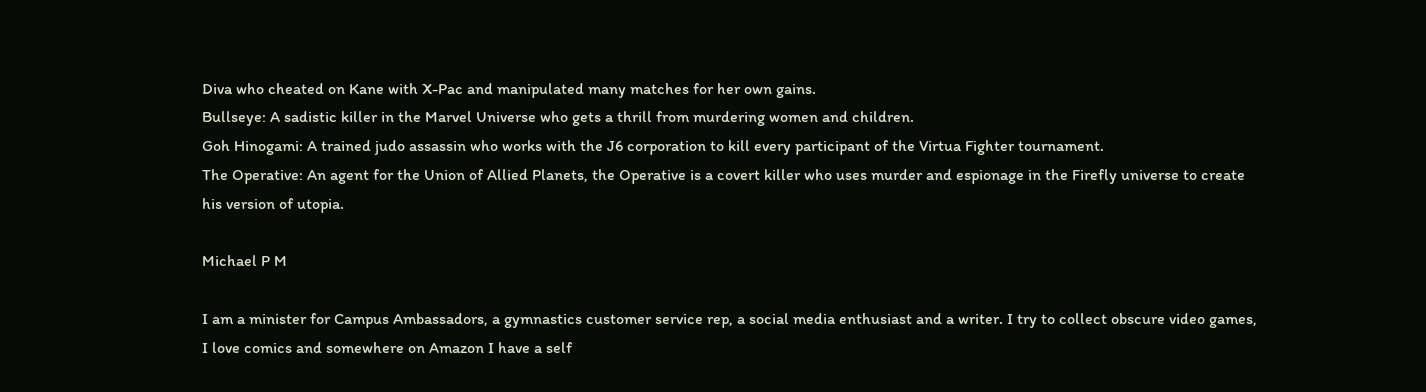Diva who cheated on Kane with X-Pac and manipulated many matches for her own gains.
Bullseye: A sadistic killer in the Marvel Universe who gets a thrill from murdering women and children.
Goh Hinogami: A trained judo assassin who works with the J6 corporation to kill every participant of the Virtua Fighter tournament.
The Operative: An agent for the Union of Allied Planets, the Operative is a covert killer who uses murder and espionage in the Firefly universe to create his version of utopia.

Michael P M

I am a minister for Campus Ambassadors, a gymnastics customer service rep, a social media enthusiast and a writer. I try to collect obscure video games, I love comics and somewhere on Amazon I have a self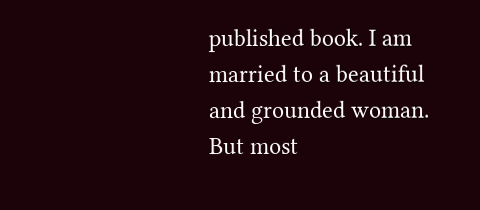published book. I am married to a beautiful and grounded woman. But most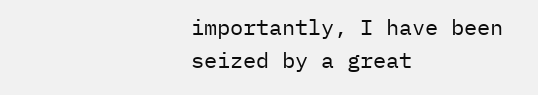importantly, I have been seized by a great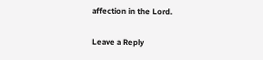affection in the Lord.

Leave a Reply